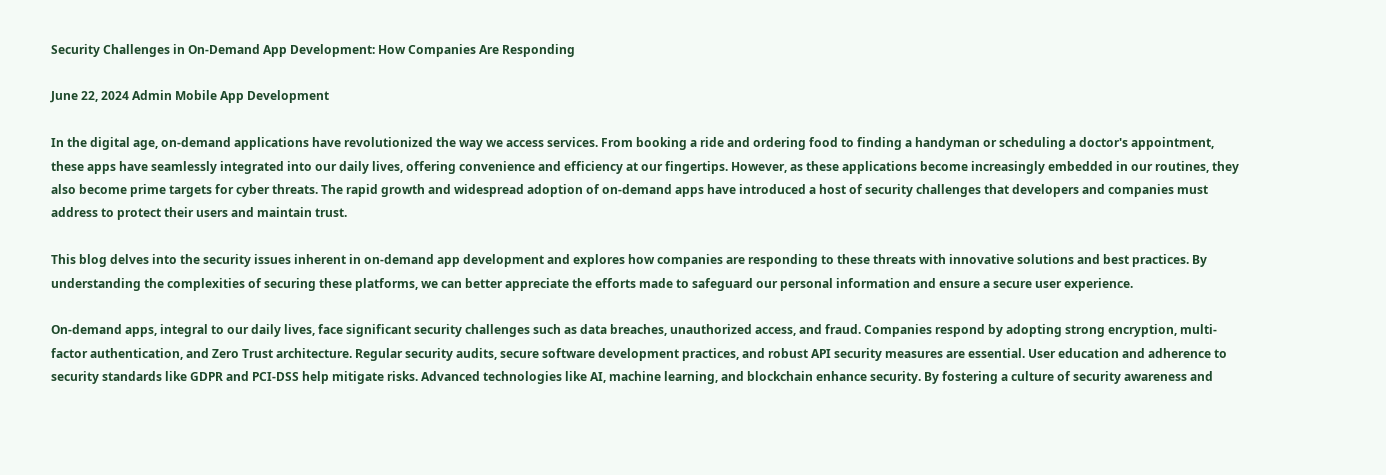Security Challenges in On-Demand App Development: How Companies Are Responding

June 22, 2024 Admin Mobile App Development

In the digital age, on-demand applications have revolutionized the way we access services. From booking a ride and ordering food to finding a handyman or scheduling a doctor's appointment, these apps have seamlessly integrated into our daily lives, offering convenience and efficiency at our fingertips. However, as these applications become increasingly embedded in our routines, they also become prime targets for cyber threats. The rapid growth and widespread adoption of on-demand apps have introduced a host of security challenges that developers and companies must address to protect their users and maintain trust.

This blog delves into the security issues inherent in on-demand app development and explores how companies are responding to these threats with innovative solutions and best practices. By understanding the complexities of securing these platforms, we can better appreciate the efforts made to safeguard our personal information and ensure a secure user experience.

On-demand apps, integral to our daily lives, face significant security challenges such as data breaches, unauthorized access, and fraud. Companies respond by adopting strong encryption, multi-factor authentication, and Zero Trust architecture. Regular security audits, secure software development practices, and robust API security measures are essential. User education and adherence to security standards like GDPR and PCI-DSS help mitigate risks. Advanced technologies like AI, machine learning, and blockchain enhance security. By fostering a culture of security awareness and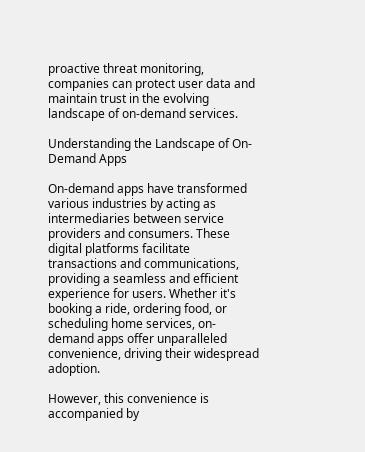proactive threat monitoring, companies can protect user data and maintain trust in the evolving landscape of on-demand services.

Understanding the Landscape of On-Demand Apps

On-demand apps have transformed various industries by acting as intermediaries between service providers and consumers. These digital platforms facilitate transactions and communications, providing a seamless and efficient experience for users. Whether it's booking a ride, ordering food, or scheduling home services, on-demand apps offer unparalleled convenience, driving their widespread adoption.

However, this convenience is accompanied by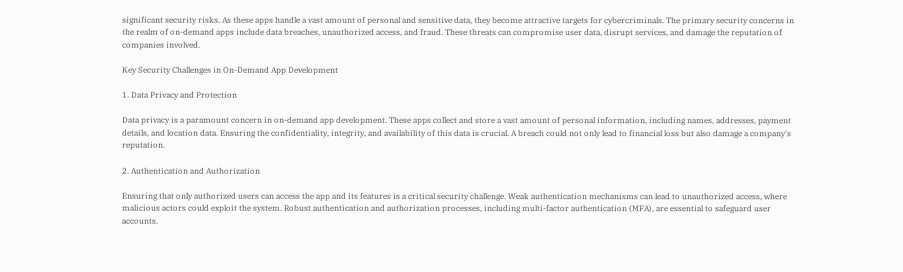significant security risks. As these apps handle a vast amount of personal and sensitive data, they become attractive targets for cybercriminals. The primary security concerns in the realm of on-demand apps include data breaches, unauthorized access, and fraud. These threats can compromise user data, disrupt services, and damage the reputation of companies involved.

Key Security Challenges in On-Demand App Development

1. Data Privacy and Protection

Data privacy is a paramount concern in on-demand app development. These apps collect and store a vast amount of personal information, including names, addresses, payment details, and location data. Ensuring the confidentiality, integrity, and availability of this data is crucial. A breach could not only lead to financial loss but also damage a company's reputation.

2. Authentication and Authorization

Ensuring that only authorized users can access the app and its features is a critical security challenge. Weak authentication mechanisms can lead to unauthorized access, where malicious actors could exploit the system. Robust authentication and authorization processes, including multi-factor authentication (MFA), are essential to safeguard user accounts.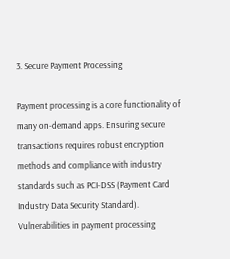3. Secure Payment Processing

Payment processing is a core functionality of many on-demand apps. Ensuring secure transactions requires robust encryption methods and compliance with industry standards such as PCI-DSS (Payment Card Industry Data Security Standard). Vulnerabilities in payment processing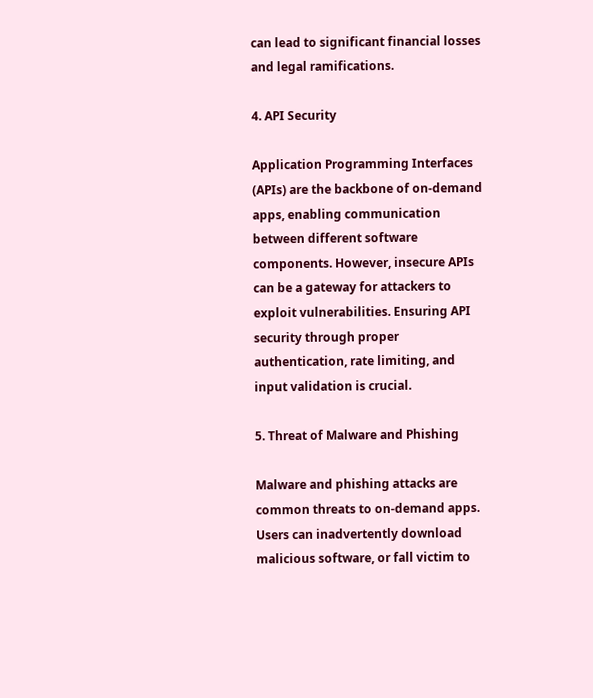can lead to significant financial losses and legal ramifications.

4. API Security

Application Programming Interfaces (APIs) are the backbone of on-demand apps, enabling communication between different software components. However, insecure APIs can be a gateway for attackers to exploit vulnerabilities. Ensuring API security through proper authentication, rate limiting, and input validation is crucial.

5. Threat of Malware and Phishing

Malware and phishing attacks are common threats to on-demand apps. Users can inadvertently download malicious software, or fall victim to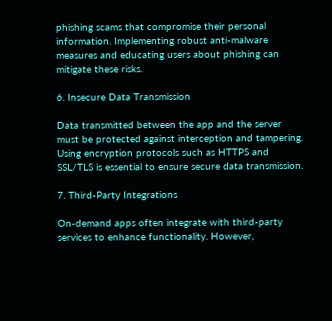phishing scams that compromise their personal information. Implementing robust anti-malware measures and educating users about phishing can mitigate these risks.

6. Insecure Data Transmission

Data transmitted between the app and the server must be protected against interception and tampering. Using encryption protocols such as HTTPS and SSL/TLS is essential to ensure secure data transmission.

7. Third-Party Integrations

On-demand apps often integrate with third-party services to enhance functionality. However,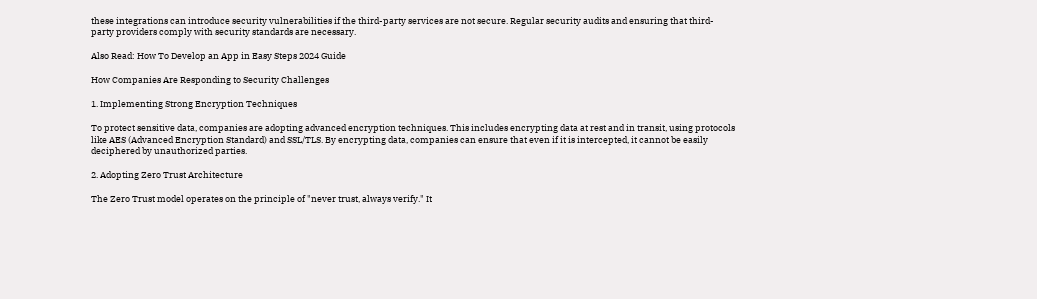these integrations can introduce security vulnerabilities if the third-party services are not secure. Regular security audits and ensuring that third-party providers comply with security standards are necessary.

Also Read: How To Develop an App in Easy Steps 2024 Guide

How Companies Are Responding to Security Challenges

1. Implementing Strong Encryption Techniques

To protect sensitive data, companies are adopting advanced encryption techniques. This includes encrypting data at rest and in transit, using protocols like AES (Advanced Encryption Standard) and SSL/TLS. By encrypting data, companies can ensure that even if it is intercepted, it cannot be easily deciphered by unauthorized parties.

2. Adopting Zero Trust Architecture

The Zero Trust model operates on the principle of "never trust, always verify." It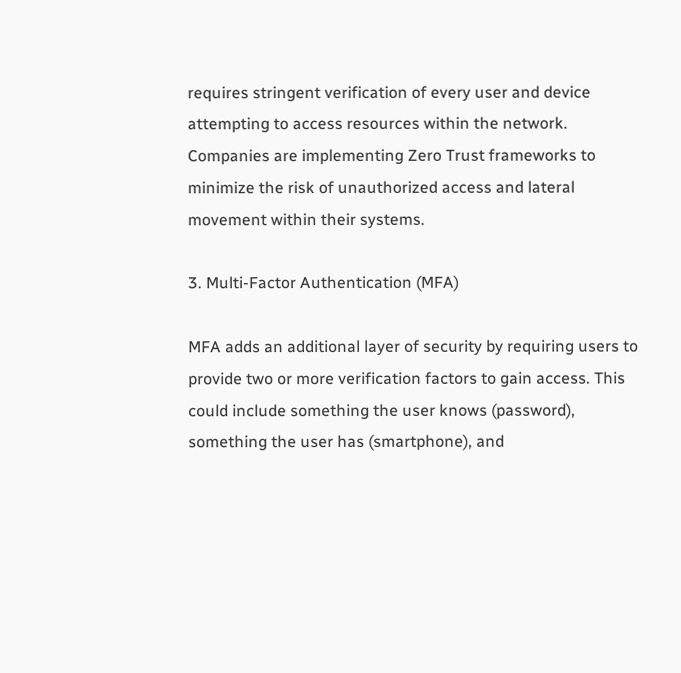requires stringent verification of every user and device attempting to access resources within the network. Companies are implementing Zero Trust frameworks to minimize the risk of unauthorized access and lateral movement within their systems.

3. Multi-Factor Authentication (MFA)

MFA adds an additional layer of security by requiring users to provide two or more verification factors to gain access. This could include something the user knows (password), something the user has (smartphone), and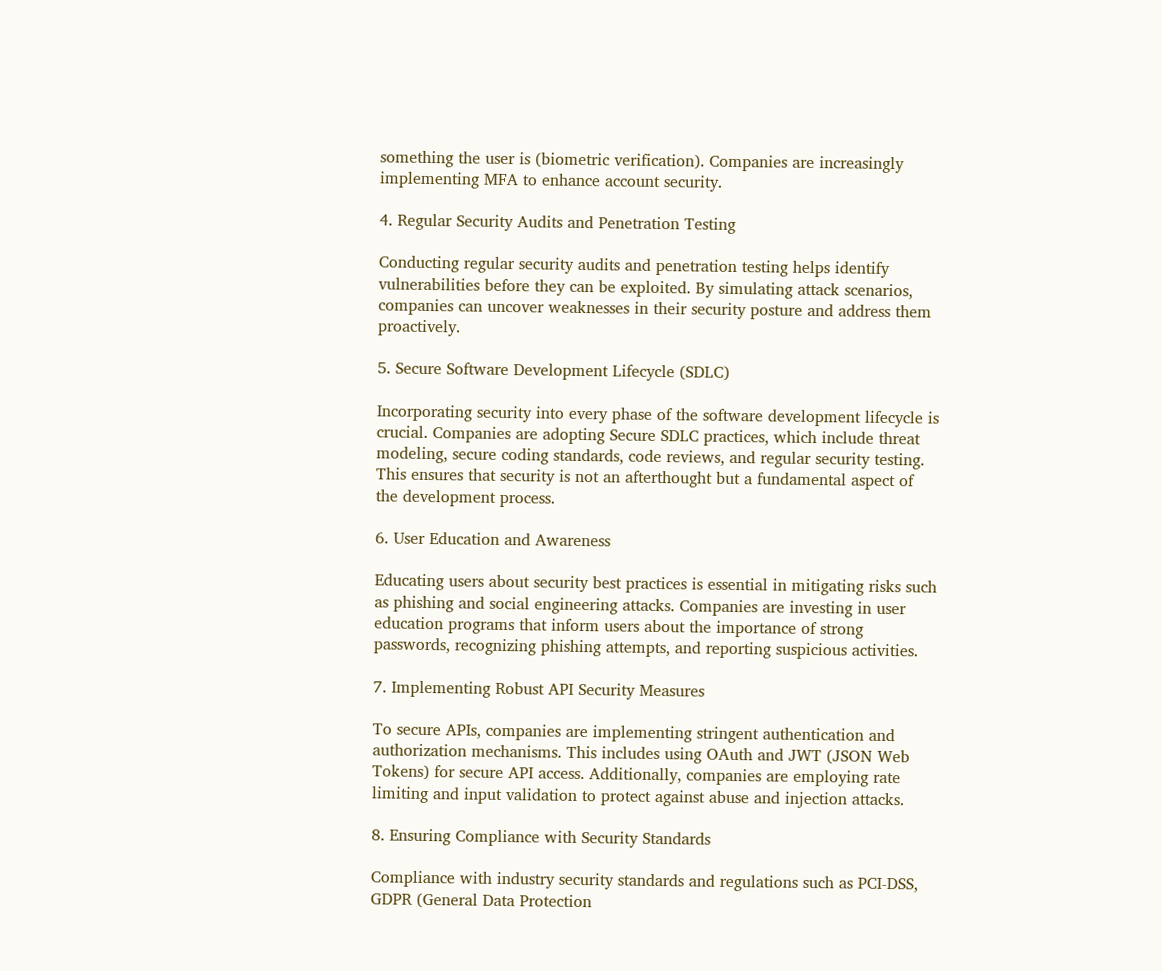something the user is (biometric verification). Companies are increasingly implementing MFA to enhance account security.

4. Regular Security Audits and Penetration Testing

Conducting regular security audits and penetration testing helps identify vulnerabilities before they can be exploited. By simulating attack scenarios, companies can uncover weaknesses in their security posture and address them proactively.

5. Secure Software Development Lifecycle (SDLC)

Incorporating security into every phase of the software development lifecycle is crucial. Companies are adopting Secure SDLC practices, which include threat modeling, secure coding standards, code reviews, and regular security testing. This ensures that security is not an afterthought but a fundamental aspect of the development process.

6. User Education and Awareness

Educating users about security best practices is essential in mitigating risks such as phishing and social engineering attacks. Companies are investing in user education programs that inform users about the importance of strong passwords, recognizing phishing attempts, and reporting suspicious activities.

7. Implementing Robust API Security Measures

To secure APIs, companies are implementing stringent authentication and authorization mechanisms. This includes using OAuth and JWT (JSON Web Tokens) for secure API access. Additionally, companies are employing rate limiting and input validation to protect against abuse and injection attacks.

8. Ensuring Compliance with Security Standards

Compliance with industry security standards and regulations such as PCI-DSS, GDPR (General Data Protection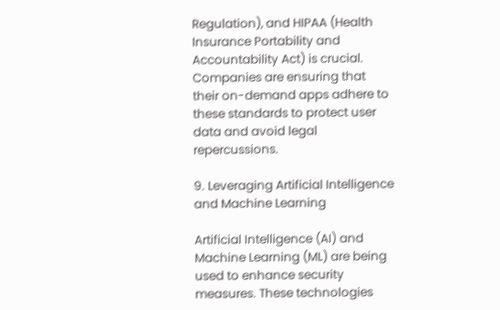Regulation), and HIPAA (Health Insurance Portability and Accountability Act) is crucial. Companies are ensuring that their on-demand apps adhere to these standards to protect user data and avoid legal repercussions.

9. Leveraging Artificial Intelligence and Machine Learning

Artificial Intelligence (AI) and Machine Learning (ML) are being used to enhance security measures. These technologies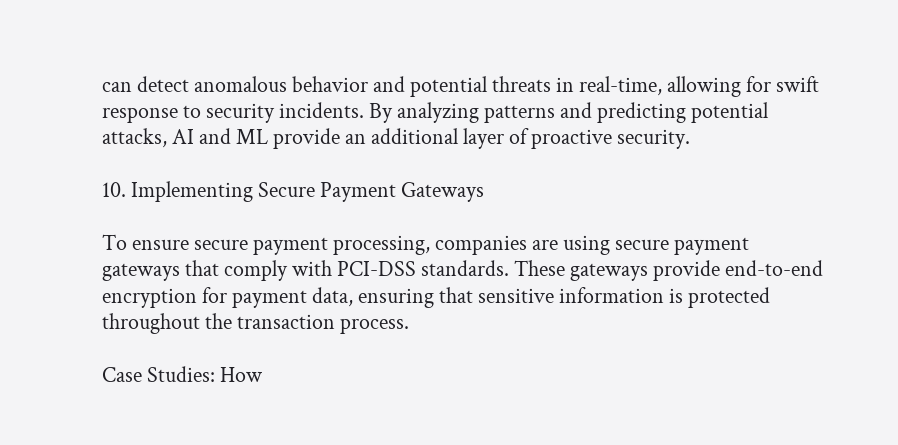can detect anomalous behavior and potential threats in real-time, allowing for swift response to security incidents. By analyzing patterns and predicting potential attacks, AI and ML provide an additional layer of proactive security.

10. Implementing Secure Payment Gateways

To ensure secure payment processing, companies are using secure payment gateways that comply with PCI-DSS standards. These gateways provide end-to-end encryption for payment data, ensuring that sensitive information is protected throughout the transaction process.

Case Studies: How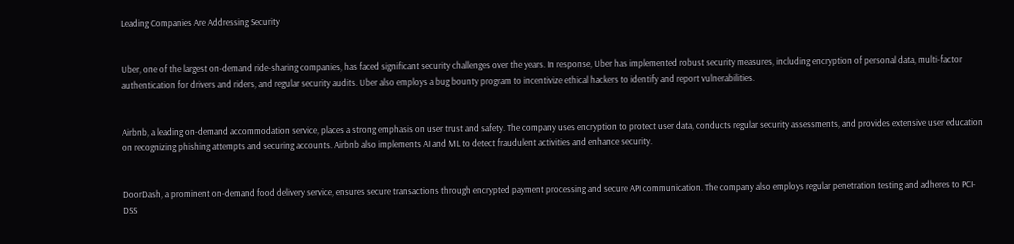Leading Companies Are Addressing Security


Uber, one of the largest on-demand ride-sharing companies, has faced significant security challenges over the years. In response, Uber has implemented robust security measures, including encryption of personal data, multi-factor authentication for drivers and riders, and regular security audits. Uber also employs a bug bounty program to incentivize ethical hackers to identify and report vulnerabilities.


Airbnb, a leading on-demand accommodation service, places a strong emphasis on user trust and safety. The company uses encryption to protect user data, conducts regular security assessments, and provides extensive user education on recognizing phishing attempts and securing accounts. Airbnb also implements AI and ML to detect fraudulent activities and enhance security.


DoorDash, a prominent on-demand food delivery service, ensures secure transactions through encrypted payment processing and secure API communication. The company also employs regular penetration testing and adheres to PCI-DSS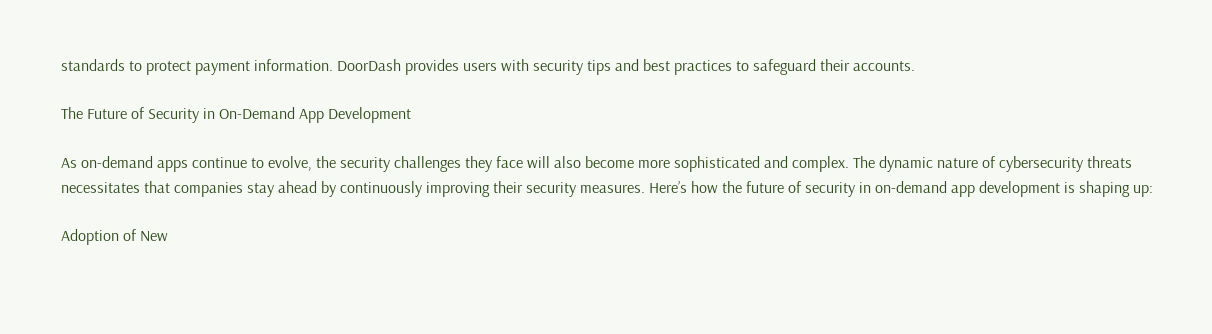standards to protect payment information. DoorDash provides users with security tips and best practices to safeguard their accounts.

The Future of Security in On-Demand App Development

As on-demand apps continue to evolve, the security challenges they face will also become more sophisticated and complex. The dynamic nature of cybersecurity threats necessitates that companies stay ahead by continuously improving their security measures. Here’s how the future of security in on-demand app development is shaping up:

Adoption of New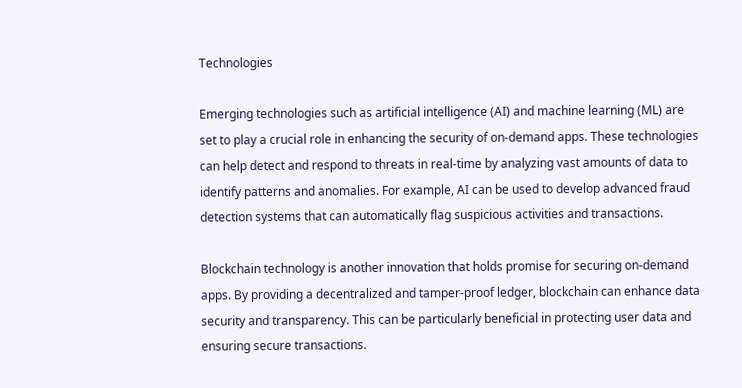Technologies

Emerging technologies such as artificial intelligence (AI) and machine learning (ML) are set to play a crucial role in enhancing the security of on-demand apps. These technologies can help detect and respond to threats in real-time by analyzing vast amounts of data to identify patterns and anomalies. For example, AI can be used to develop advanced fraud detection systems that can automatically flag suspicious activities and transactions.

Blockchain technology is another innovation that holds promise for securing on-demand apps. By providing a decentralized and tamper-proof ledger, blockchain can enhance data security and transparency. This can be particularly beneficial in protecting user data and ensuring secure transactions.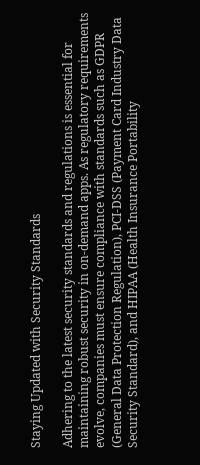Staying Updated with Security Standards

Adhering to the latest security standards and regulations is essential for maintaining robust security in on-demand apps. As regulatory requirements evolve, companies must ensure compliance with standards such as GDPR (General Data Protection Regulation), PCI-DSS (Payment Card Industry Data Security Standard), and HIPAA (Health Insurance Portability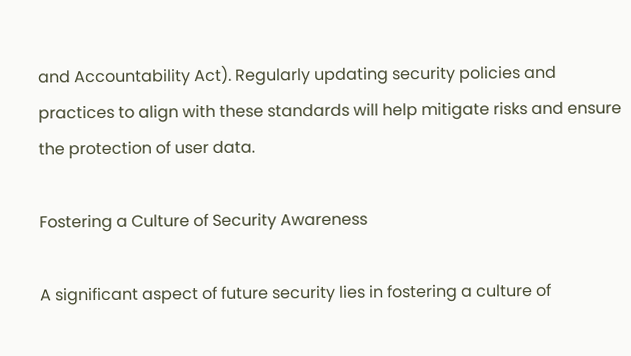and Accountability Act). Regularly updating security policies and practices to align with these standards will help mitigate risks and ensure the protection of user data.

Fostering a Culture of Security Awareness

A significant aspect of future security lies in fostering a culture of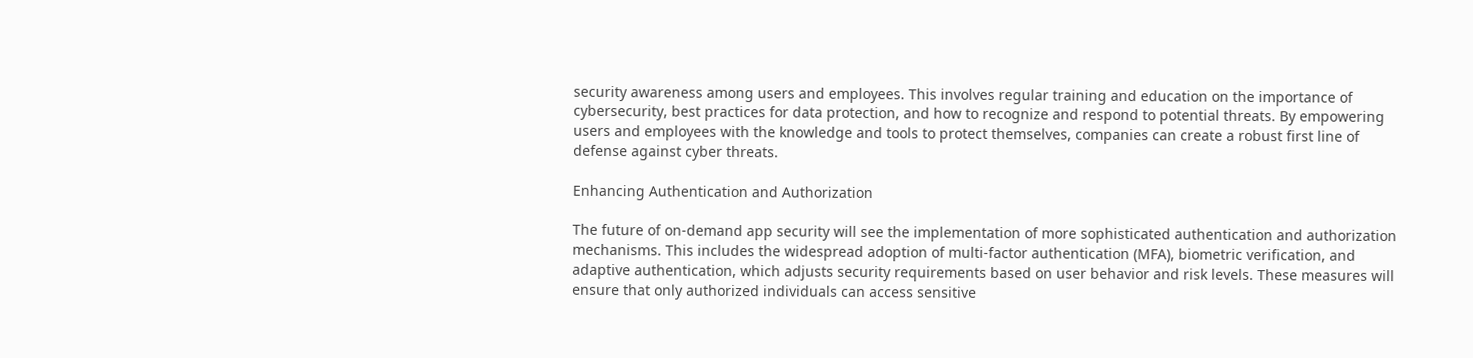security awareness among users and employees. This involves regular training and education on the importance of cybersecurity, best practices for data protection, and how to recognize and respond to potential threats. By empowering users and employees with the knowledge and tools to protect themselves, companies can create a robust first line of defense against cyber threats.

Enhancing Authentication and Authorization

The future of on-demand app security will see the implementation of more sophisticated authentication and authorization mechanisms. This includes the widespread adoption of multi-factor authentication (MFA), biometric verification, and adaptive authentication, which adjusts security requirements based on user behavior and risk levels. These measures will ensure that only authorized individuals can access sensitive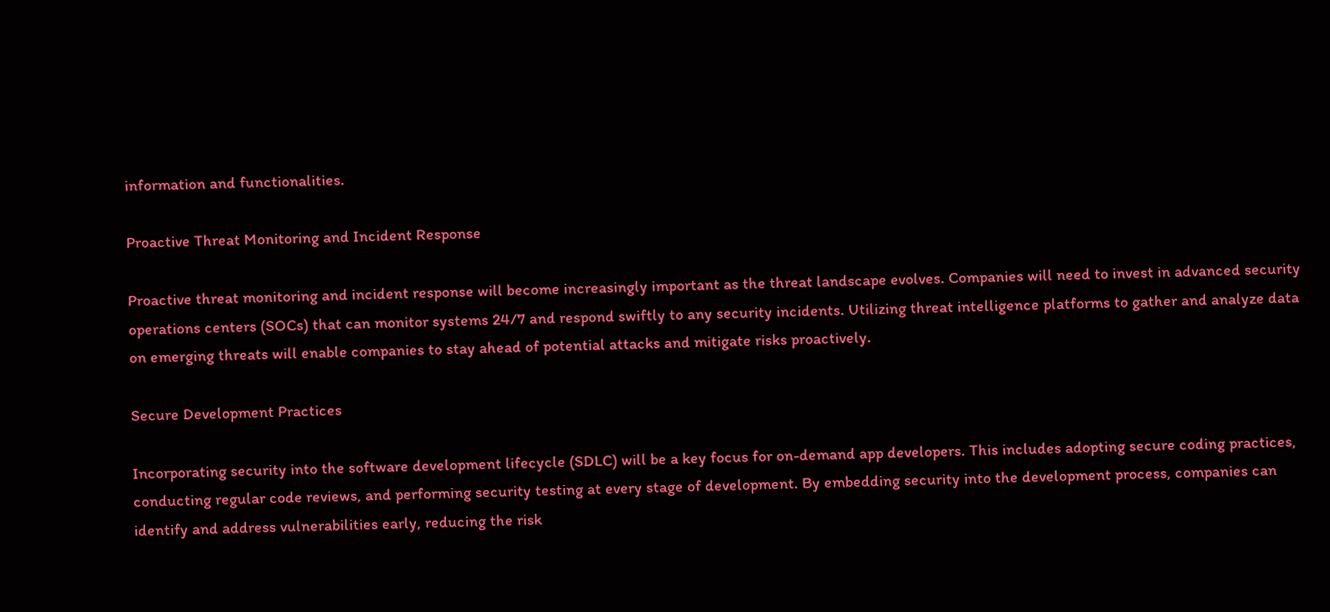information and functionalities.

Proactive Threat Monitoring and Incident Response

Proactive threat monitoring and incident response will become increasingly important as the threat landscape evolves. Companies will need to invest in advanced security operations centers (SOCs) that can monitor systems 24/7 and respond swiftly to any security incidents. Utilizing threat intelligence platforms to gather and analyze data on emerging threats will enable companies to stay ahead of potential attacks and mitigate risks proactively.

Secure Development Practices

Incorporating security into the software development lifecycle (SDLC) will be a key focus for on-demand app developers. This includes adopting secure coding practices, conducting regular code reviews, and performing security testing at every stage of development. By embedding security into the development process, companies can identify and address vulnerabilities early, reducing the risk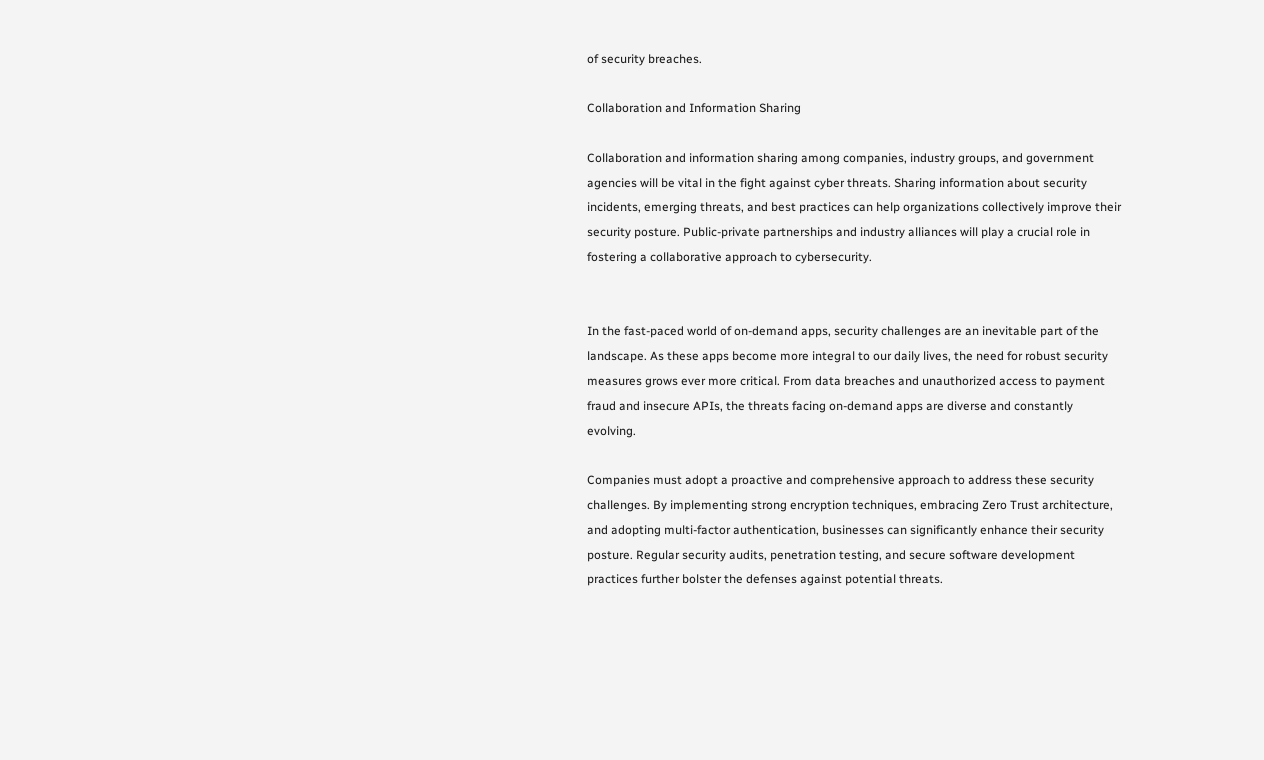of security breaches.

Collaboration and Information Sharing

Collaboration and information sharing among companies, industry groups, and government agencies will be vital in the fight against cyber threats. Sharing information about security incidents, emerging threats, and best practices can help organizations collectively improve their security posture. Public-private partnerships and industry alliances will play a crucial role in fostering a collaborative approach to cybersecurity.


In the fast-paced world of on-demand apps, security challenges are an inevitable part of the landscape. As these apps become more integral to our daily lives, the need for robust security measures grows ever more critical. From data breaches and unauthorized access to payment fraud and insecure APIs, the threats facing on-demand apps are diverse and constantly evolving.

Companies must adopt a proactive and comprehensive approach to address these security challenges. By implementing strong encryption techniques, embracing Zero Trust architecture, and adopting multi-factor authentication, businesses can significantly enhance their security posture. Regular security audits, penetration testing, and secure software development practices further bolster the defenses against potential threats.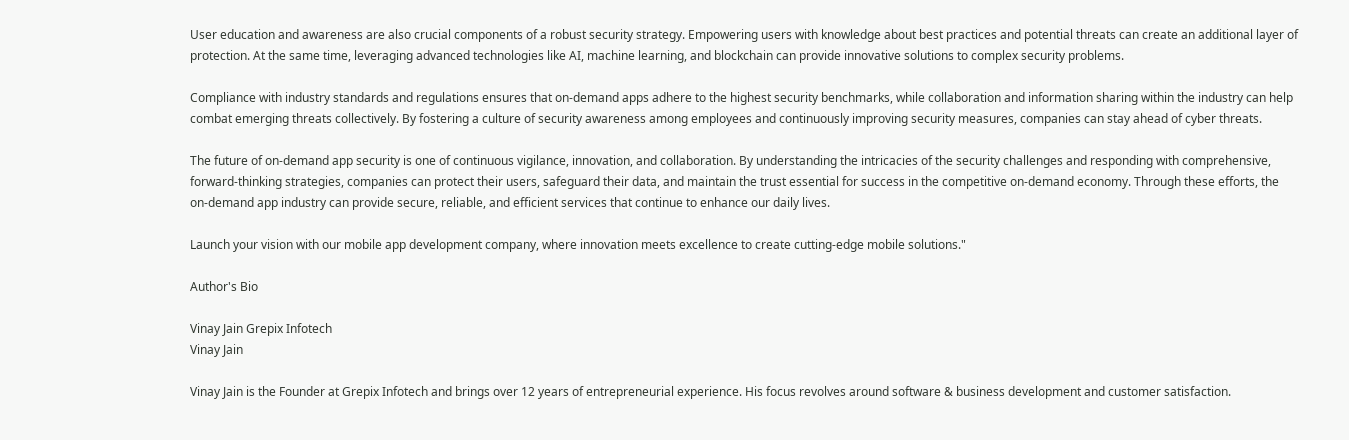User education and awareness are also crucial components of a robust security strategy. Empowering users with knowledge about best practices and potential threats can create an additional layer of protection. At the same time, leveraging advanced technologies like AI, machine learning, and blockchain can provide innovative solutions to complex security problems.

Compliance with industry standards and regulations ensures that on-demand apps adhere to the highest security benchmarks, while collaboration and information sharing within the industry can help combat emerging threats collectively. By fostering a culture of security awareness among employees and continuously improving security measures, companies can stay ahead of cyber threats.

The future of on-demand app security is one of continuous vigilance, innovation, and collaboration. By understanding the intricacies of the security challenges and responding with comprehensive, forward-thinking strategies, companies can protect their users, safeguard their data, and maintain the trust essential for success in the competitive on-demand economy. Through these efforts, the on-demand app industry can provide secure, reliable, and efficient services that continue to enhance our daily lives.

Launch your vision with our mobile app development company, where innovation meets excellence to create cutting-edge mobile solutions."

Author's Bio

Vinay Jain Grepix Infotech
Vinay Jain

Vinay Jain is the Founder at Grepix Infotech and brings over 12 years of entrepreneurial experience. His focus revolves around software & business development and customer satisfaction.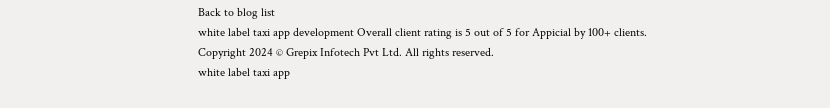Back to blog list
white label taxi app development Overall client rating is 5 out of 5 for Appicial by 100+ clients.
Copyright 2024 © Grepix Infotech Pvt Ltd. All rights reserved.
white label taxi app